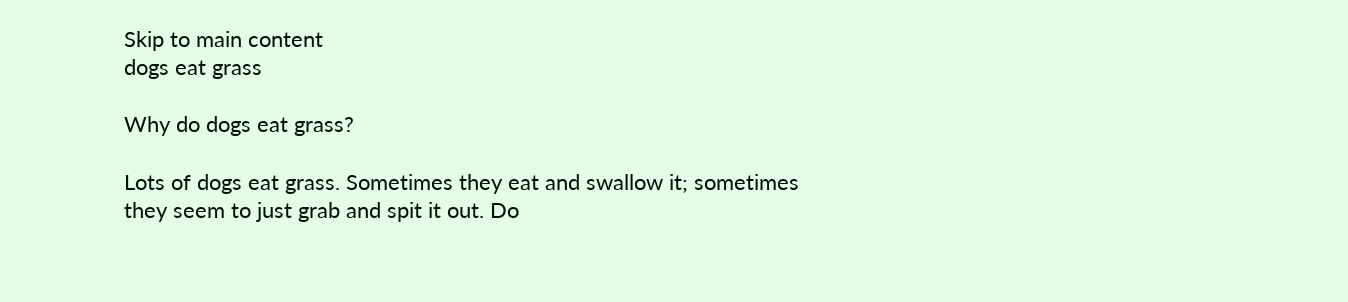Skip to main content
dogs eat grass

Why do dogs eat grass?

Lots of dogs eat grass. Sometimes they eat and swallow it; sometimes they seem to just grab and spit it out. Do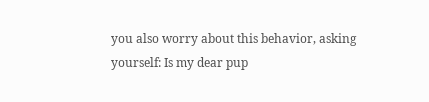you also worry about this behavior, asking yourself: Is my dear pup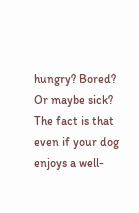hungry? Bored? Or maybe sick? The fact is that even if your dog enjoys a well-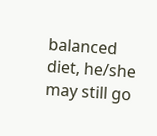balanced diet, he/she may still go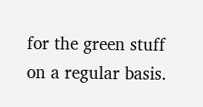for the green stuff on a regular basis.